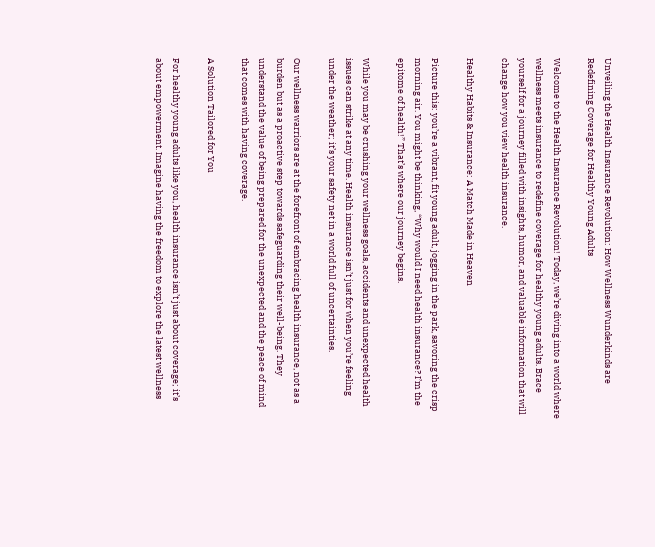Unveiling the Health Insurance Revolution: How Wellness Wunderkinds are Redefining Coverage for Healthy Young Adults

Welcome to the Health Insurance Revolution! Today, we’re diving into a world where wellness meets insurance to redefine coverage for healthy young adults. Brace yourself for a journey filled with insights, humor, and valuable information that will change how you view health insurance.

Healthy Habits & Insurance: A Match Made in Heaven

Picture this: you’re a vibrant, fit young adult, jogging in the park, savoring the crisp morning air. You might be thinking, “Why would I need health insurance? I’m the epitome of health!” That’s where our journey begins.

While you may be crushing your wellness goals, accidents and unexpected health issues can strike at any time. Health insurance isn’t just for when you’re feeling under the weather; it’s your safety net in a world full of uncertainties.

Our wellness warriors are at the forefront of embracing health insurance, not as a burden but as a proactive step towards safeguarding their well-being. They understand the value of being prepared for the unexpected and the peace of mind that comes with having coverage.

A Solution Tailored for You

For healthy young adults like you, health insurance isn’t just about coverage; it’s about empowerment. Imagine having the freedom to explore the latest wellness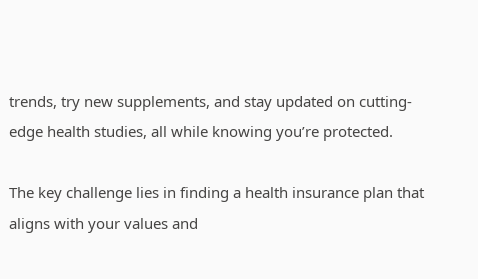trends, try new supplements, and stay updated on cutting-edge health studies, all while knowing you’re protected.

The key challenge lies in finding a health insurance plan that aligns with your values and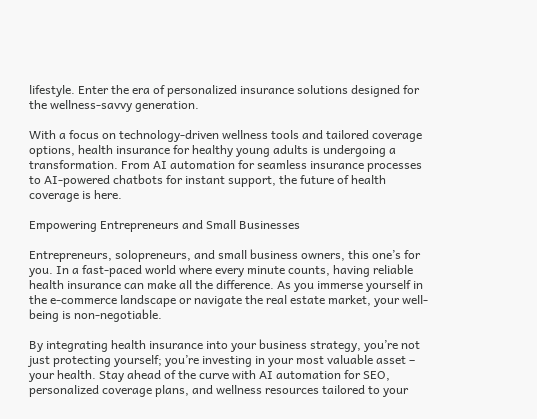lifestyle. Enter the era of personalized insurance solutions designed for the wellness-savvy generation.

With a focus on technology-driven wellness tools and tailored coverage options, health insurance for healthy young adults is undergoing a transformation. From AI automation for seamless insurance processes to AI-powered chatbots for instant support, the future of health coverage is here.

Empowering Entrepreneurs and Small Businesses

Entrepreneurs, solopreneurs, and small business owners, this one’s for you. In a fast-paced world where every minute counts, having reliable health insurance can make all the difference. As you immerse yourself in the e-commerce landscape or navigate the real estate market, your well-being is non-negotiable.

By integrating health insurance into your business strategy, you’re not just protecting yourself; you’re investing in your most valuable asset – your health. Stay ahead of the curve with AI automation for SEO, personalized coverage plans, and wellness resources tailored to your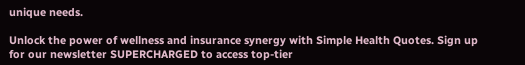unique needs.

Unlock the power of wellness and insurance synergy with Simple Health Quotes. Sign up for our newsletter SUPERCHARGED to access top-tier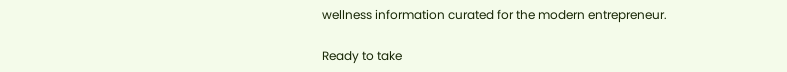wellness information curated for the modern entrepreneur.

Ready to take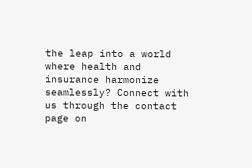the leap into a world where health and insurance harmonize seamlessly? Connect with us through the contact page on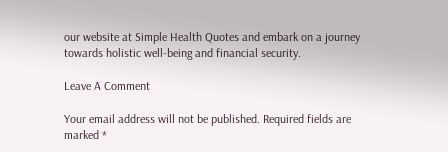our website at Simple Health Quotes and embark on a journey towards holistic well-being and financial security.

Leave A Comment

Your email address will not be published. Required fields are marked *